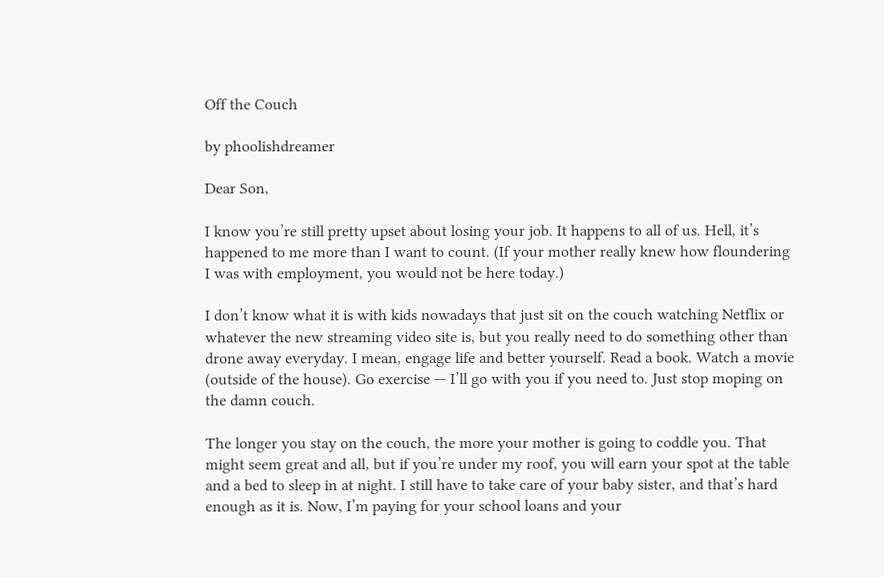Off the Couch

by phoolishdreamer

Dear Son,

I know you’re still pretty upset about losing your job. It happens to all of us. Hell, it’s happened to me more than I want to count. (If your mother really knew how floundering I was with employment, you would not be here today.)

I don’t know what it is with kids nowadays that just sit on the couch watching Netflix or whatever the new streaming video site is, but you really need to do something other than drone away everyday. I mean, engage life and better yourself. Read a book. Watch a movie (outside of the house). Go exercise — I’ll go with you if you need to. Just stop moping on the damn couch.

The longer you stay on the couch, the more your mother is going to coddle you. That might seem great and all, but if you’re under my roof, you will earn your spot at the table and a bed to sleep in at night. I still have to take care of your baby sister, and that’s hard enough as it is. Now, I’m paying for your school loans and your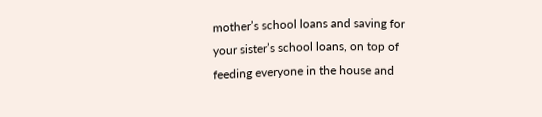mother’s school loans and saving for your sister’s school loans, on top of feeding everyone in the house and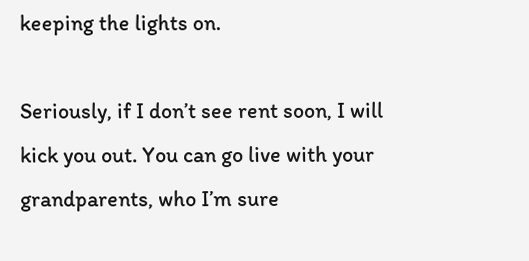keeping the lights on.

Seriously, if I don’t see rent soon, I will kick you out. You can go live with your grandparents, who I’m sure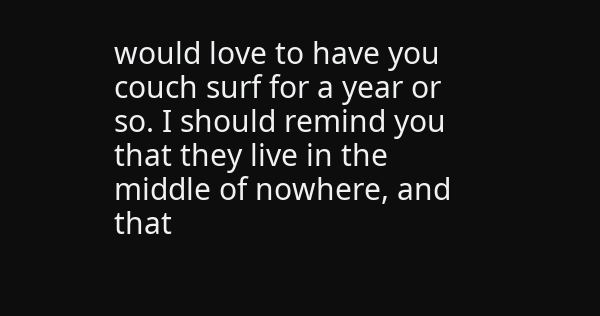would love to have you couch surf for a year or so. I should remind you that they live in the middle of nowhere, and that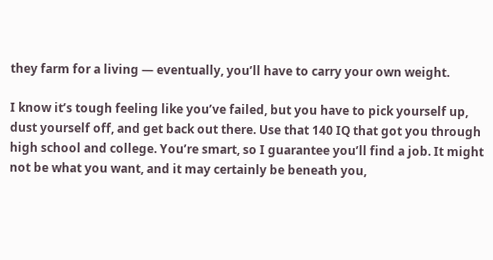they farm for a living — eventually, you’ll have to carry your own weight.

I know it’s tough feeling like you’ve failed, but you have to pick yourself up, dust yourself off, and get back out there. Use that 140 IQ that got you through high school and college. You’re smart, so I guarantee you’ll find a job. It might not be what you want, and it may certainly be beneath you,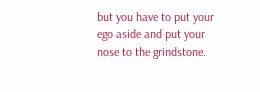but you have to put your ego aside and put your nose to the grindstone.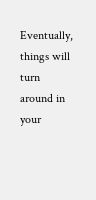Eventually, things will turn around in your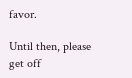favor.

Until then, please get off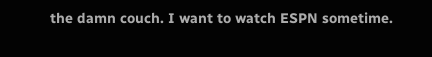the damn couch. I want to watch ESPN sometime.